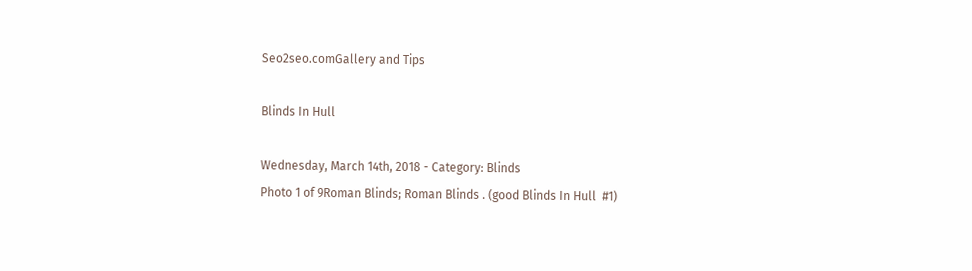Seo2seo.comGallery and Tips

Blinds In Hull

Wednesday, March 14th, 2018 - Category: Blinds
Photo 1 of 9Roman Blinds; Roman Blinds . (good Blinds In Hull  #1)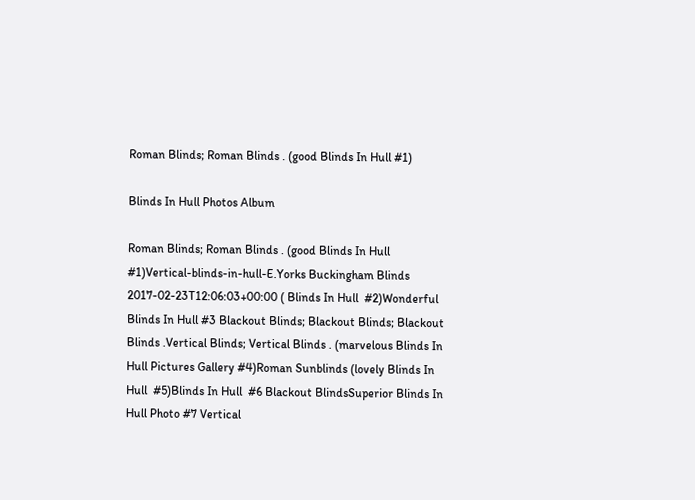Roman Blinds; Roman Blinds . (good Blinds In Hull #1)

Blinds In Hull Photos Album

Roman Blinds; Roman Blinds . (good Blinds In Hull  #1)Vertical-blinds-in-hull-E.Yorks Buckingham Blinds 2017-02-23T12:06:03+00:00 ( Blinds In Hull  #2)Wonderful Blinds In Hull #3 Blackout Blinds; Blackout Blinds; Blackout Blinds .Vertical Blinds; Vertical Blinds . (marvelous Blinds In Hull Pictures Gallery #4)Roman Sunblinds (lovely Blinds In Hull  #5)Blinds In Hull  #6 Blackout BlindsSuperior Blinds In Hull Photo #7 Vertical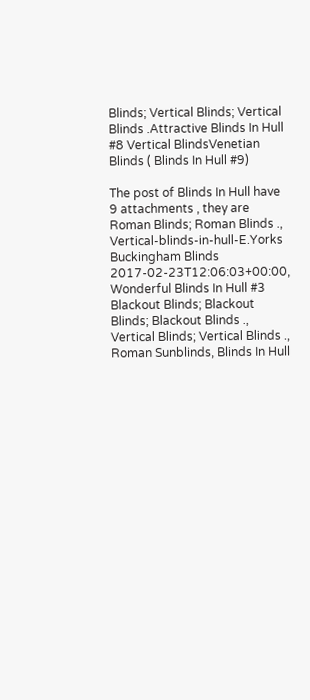Blinds; Vertical Blinds; Vertical Blinds .Attractive Blinds In Hull #8 Vertical BlindsVenetian Blinds ( Blinds In Hull #9)

The post of Blinds In Hull have 9 attachments , they are Roman Blinds; Roman Blinds ., Vertical-blinds-in-hull-E.Yorks Buckingham Blinds 2017-02-23T12:06:03+00:00, Wonderful Blinds In Hull #3 Blackout Blinds; Blackout Blinds; Blackout Blinds ., Vertical Blinds; Vertical Blinds ., Roman Sunblinds, Blinds In Hull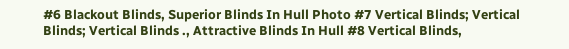#6 Blackout Blinds, Superior Blinds In Hull Photo #7 Vertical Blinds; Vertical Blinds; Vertical Blinds ., Attractive Blinds In Hull #8 Vertical Blinds,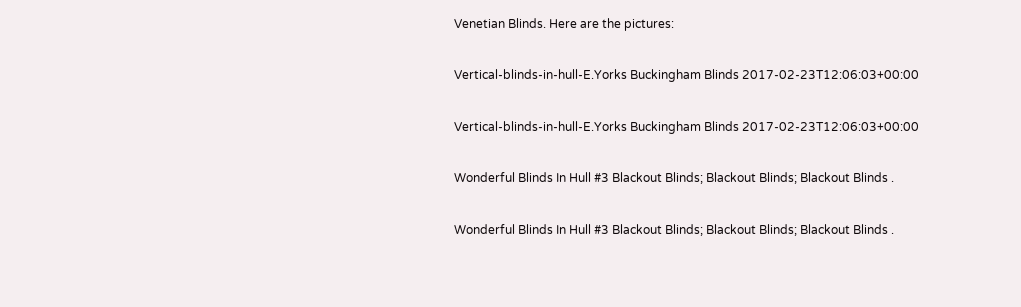Venetian Blinds. Here are the pictures:

Vertical-blinds-in-hull-E.Yorks Buckingham Blinds 2017-02-23T12:06:03+00:00

Vertical-blinds-in-hull-E.Yorks Buckingham Blinds 2017-02-23T12:06:03+00:00

Wonderful Blinds In Hull #3 Blackout Blinds; Blackout Blinds; Blackout Blinds .

Wonderful Blinds In Hull #3 Blackout Blinds; Blackout Blinds; Blackout Blinds .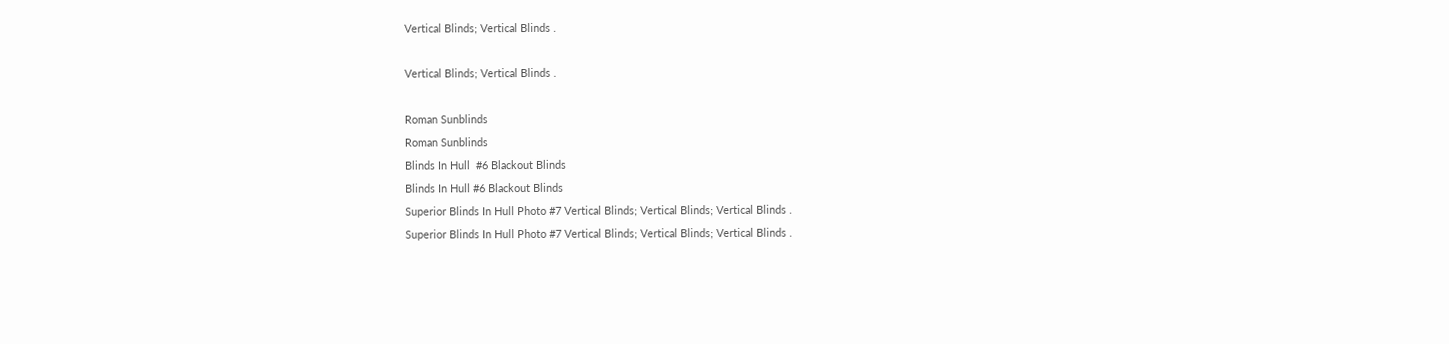Vertical Blinds; Vertical Blinds .

Vertical Blinds; Vertical Blinds .

Roman Sunblinds
Roman Sunblinds
Blinds In Hull  #6 Blackout Blinds
Blinds In Hull #6 Blackout Blinds
Superior Blinds In Hull Photo #7 Vertical Blinds; Vertical Blinds; Vertical Blinds .
Superior Blinds In Hull Photo #7 Vertical Blinds; Vertical Blinds; Vertical Blinds .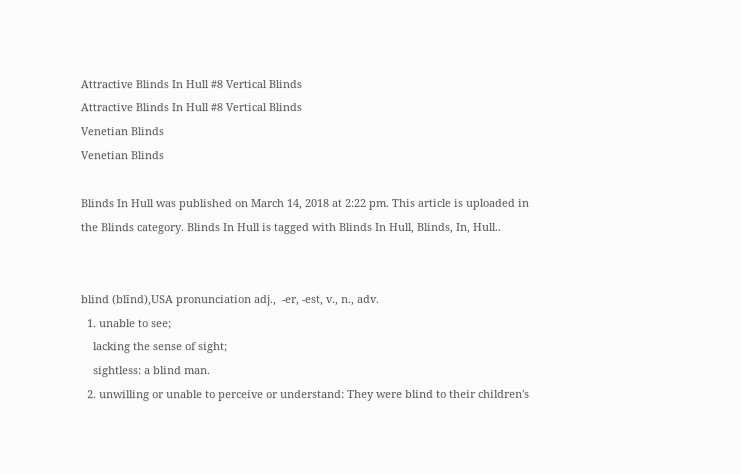Attractive Blinds In Hull #8 Vertical Blinds
Attractive Blinds In Hull #8 Vertical Blinds
Venetian Blinds
Venetian Blinds

Blinds In Hull was published on March 14, 2018 at 2:22 pm. This article is uploaded in the Blinds category. Blinds In Hull is tagged with Blinds In Hull, Blinds, In, Hull..


blind (blīnd),USA pronunciation adj.,  -er, -est, v., n., adv.
  1. unable to see;
    lacking the sense of sight;
    sightless: a blind man.
  2. unwilling or unable to perceive or understand: They were blind to their children's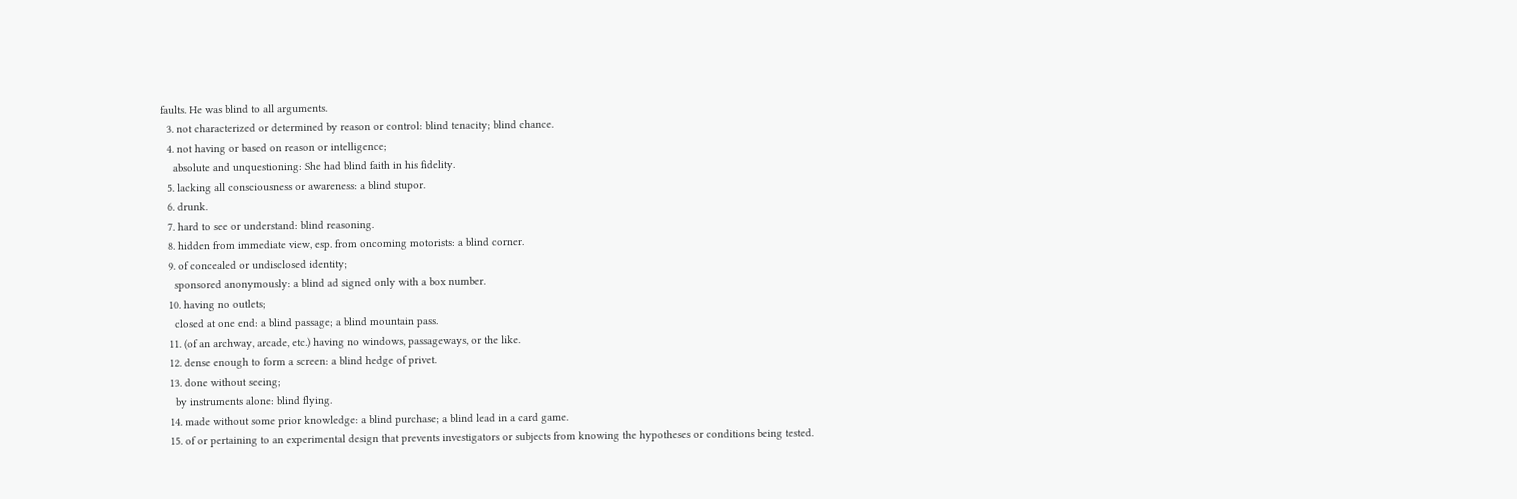faults. He was blind to all arguments.
  3. not characterized or determined by reason or control: blind tenacity; blind chance.
  4. not having or based on reason or intelligence;
    absolute and unquestioning: She had blind faith in his fidelity.
  5. lacking all consciousness or awareness: a blind stupor.
  6. drunk.
  7. hard to see or understand: blind reasoning.
  8. hidden from immediate view, esp. from oncoming motorists: a blind corner.
  9. of concealed or undisclosed identity;
    sponsored anonymously: a blind ad signed only with a box number.
  10. having no outlets;
    closed at one end: a blind passage; a blind mountain pass.
  11. (of an archway, arcade, etc.) having no windows, passageways, or the like.
  12. dense enough to form a screen: a blind hedge of privet.
  13. done without seeing;
    by instruments alone: blind flying.
  14. made without some prior knowledge: a blind purchase; a blind lead in a card game.
  15. of or pertaining to an experimental design that prevents investigators or subjects from knowing the hypotheses or conditions being tested.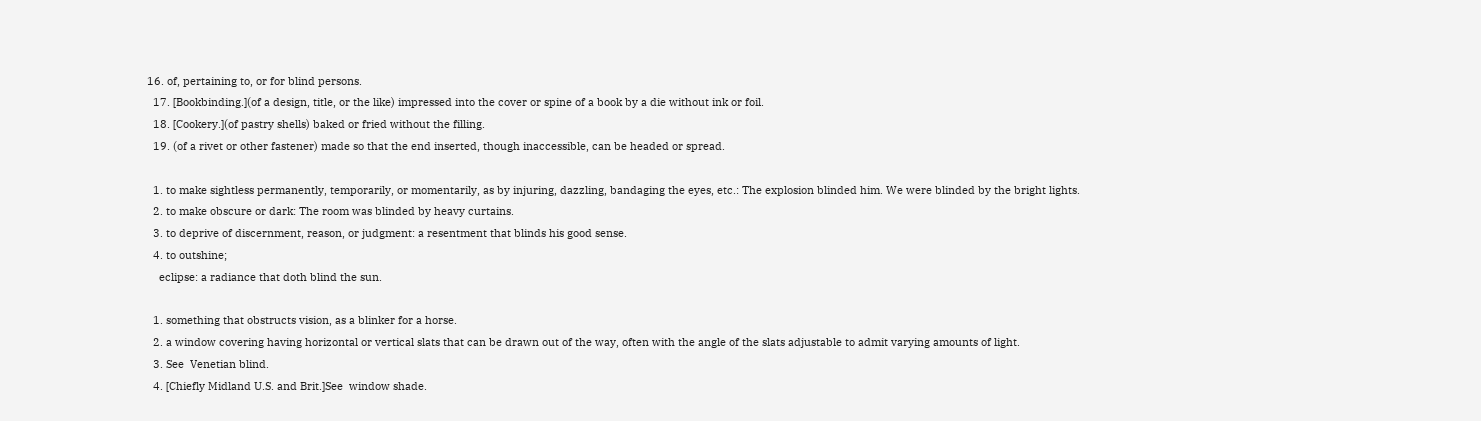16. of, pertaining to, or for blind persons.
  17. [Bookbinding.](of a design, title, or the like) impressed into the cover or spine of a book by a die without ink or foil.
  18. [Cookery.](of pastry shells) baked or fried without the filling.
  19. (of a rivet or other fastener) made so that the end inserted, though inaccessible, can be headed or spread.

  1. to make sightless permanently, temporarily, or momentarily, as by injuring, dazzling, bandaging the eyes, etc.: The explosion blinded him. We were blinded by the bright lights.
  2. to make obscure or dark: The room was blinded by heavy curtains.
  3. to deprive of discernment, reason, or judgment: a resentment that blinds his good sense.
  4. to outshine;
    eclipse: a radiance that doth blind the sun.

  1. something that obstructs vision, as a blinker for a horse.
  2. a window covering having horizontal or vertical slats that can be drawn out of the way, often with the angle of the slats adjustable to admit varying amounts of light.
  3. See  Venetian blind.
  4. [Chiefly Midland U.S. and Brit.]See  window shade.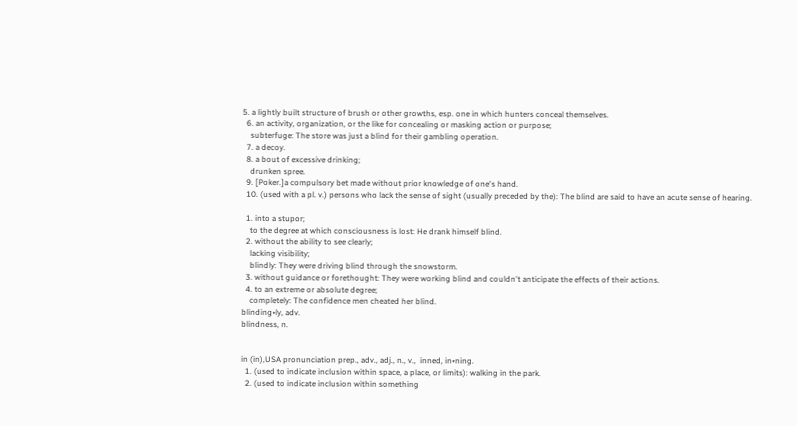5. a lightly built structure of brush or other growths, esp. one in which hunters conceal themselves.
  6. an activity, organization, or the like for concealing or masking action or purpose;
    subterfuge: The store was just a blind for their gambling operation.
  7. a decoy.
  8. a bout of excessive drinking;
    drunken spree.
  9. [Poker.]a compulsory bet made without prior knowledge of one's hand.
  10. (used with a pl. v.) persons who lack the sense of sight (usually preceded by the): The blind are said to have an acute sense of hearing.

  1. into a stupor;
    to the degree at which consciousness is lost: He drank himself blind.
  2. without the ability to see clearly;
    lacking visibility;
    blindly: They were driving blind through the snowstorm.
  3. without guidance or forethought: They were working blind and couldn't anticipate the effects of their actions.
  4. to an extreme or absolute degree;
    completely: The confidence men cheated her blind.
blinding•ly, adv.
blindness, n.


in (in),USA pronunciation prep., adv., adj., n., v.,  inned, in•ning.
  1. (used to indicate inclusion within space, a place, or limits): walking in the park.
  2. (used to indicate inclusion within something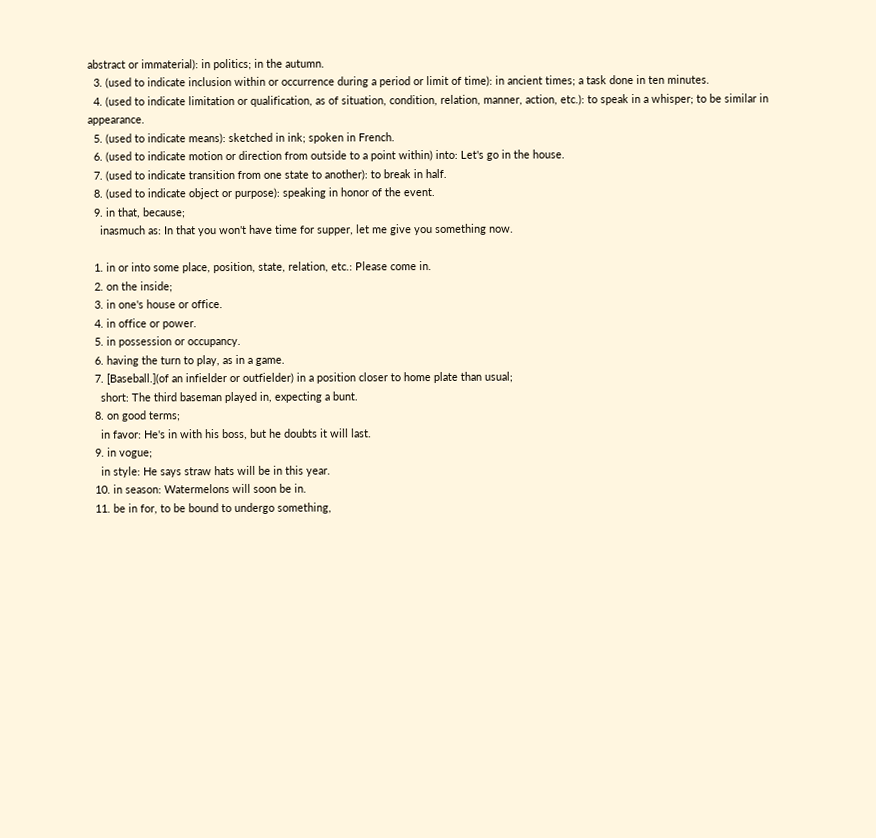abstract or immaterial): in politics; in the autumn.
  3. (used to indicate inclusion within or occurrence during a period or limit of time): in ancient times; a task done in ten minutes.
  4. (used to indicate limitation or qualification, as of situation, condition, relation, manner, action, etc.): to speak in a whisper; to be similar in appearance.
  5. (used to indicate means): sketched in ink; spoken in French.
  6. (used to indicate motion or direction from outside to a point within) into: Let's go in the house.
  7. (used to indicate transition from one state to another): to break in half.
  8. (used to indicate object or purpose): speaking in honor of the event.
  9. in that, because;
    inasmuch as: In that you won't have time for supper, let me give you something now.

  1. in or into some place, position, state, relation, etc.: Please come in.
  2. on the inside;
  3. in one's house or office.
  4. in office or power.
  5. in possession or occupancy.
  6. having the turn to play, as in a game.
  7. [Baseball.](of an infielder or outfielder) in a position closer to home plate than usual;
    short: The third baseman played in, expecting a bunt.
  8. on good terms;
    in favor: He's in with his boss, but he doubts it will last.
  9. in vogue;
    in style: He says straw hats will be in this year.
  10. in season: Watermelons will soon be in.
  11. be in for, to be bound to undergo something,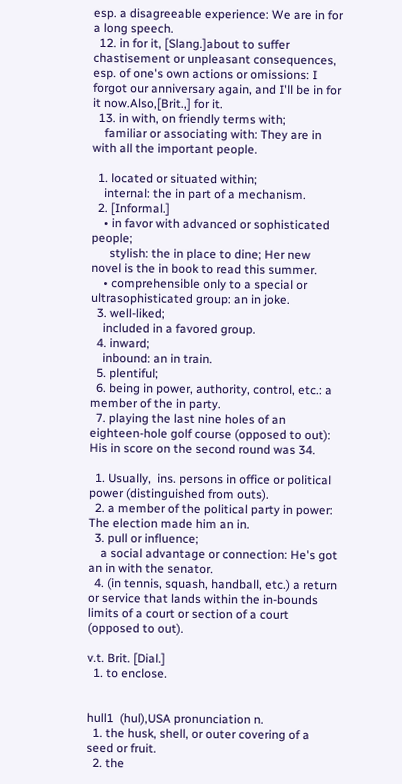esp. a disagreeable experience: We are in for a long speech.
  12. in for it, [Slang.]about to suffer chastisement or unpleasant consequences, esp. of one's own actions or omissions: I forgot our anniversary again, and I'll be in for it now.Also,[Brit.,] for it.
  13. in with, on friendly terms with;
    familiar or associating with: They are in with all the important people.

  1. located or situated within;
    internal: the in part of a mechanism.
  2. [Informal.]
    • in favor with advanced or sophisticated people;
      stylish: the in place to dine; Her new novel is the in book to read this summer.
    • comprehensible only to a special or ultrasophisticated group: an in joke.
  3. well-liked;
    included in a favored group.
  4. inward;
    inbound: an in train.
  5. plentiful;
  6. being in power, authority, control, etc.: a member of the in party.
  7. playing the last nine holes of an eighteen-hole golf course (opposed to out): His in score on the second round was 34.

  1. Usually,  ins. persons in office or political power (distinguished from outs).
  2. a member of the political party in power: The election made him an in.
  3. pull or influence;
    a social advantage or connection: He's got an in with the senator.
  4. (in tennis, squash, handball, etc.) a return or service that lands within the in-bounds limits of a court or section of a court (opposed to out).

v.t. Brit. [Dial.]
  1. to enclose.


hull1  (hul),USA pronunciation n.
  1. the husk, shell, or outer covering of a seed or fruit.
  2. the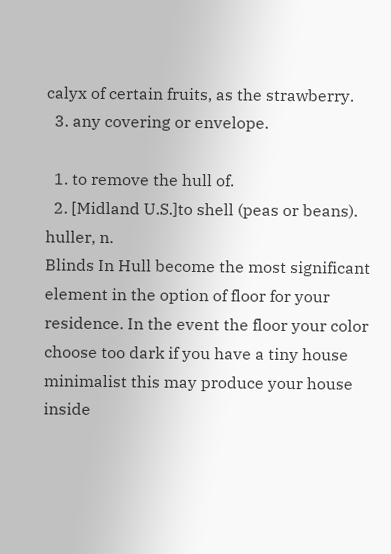calyx of certain fruits, as the strawberry.
  3. any covering or envelope.

  1. to remove the hull of.
  2. [Midland U.S.]to shell (peas or beans).
huller, n.
Blinds In Hull become the most significant element in the option of floor for your residence. In the event the floor your color choose too dark if you have a tiny house minimalist this may produce your house inside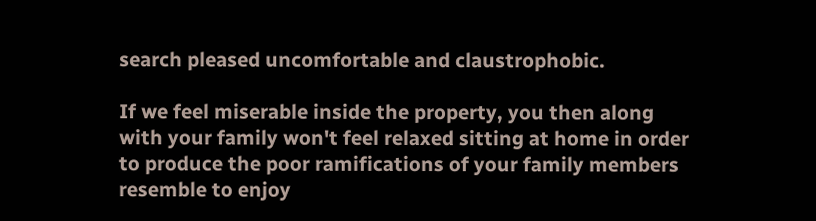search pleased uncomfortable and claustrophobic.

If we feel miserable inside the property, you then along with your family won't feel relaxed sitting at home in order to produce the poor ramifications of your family members resemble to enjoy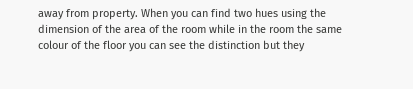away from property. When you can find two hues using the dimension of the area of the room while in the room the same colour of the floor you can see the distinction but they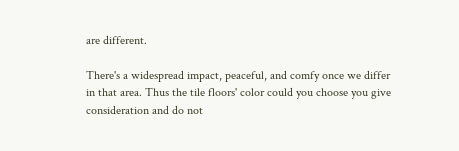are different.

There's a widespread impact, peaceful, and comfy once we differ in that area. Thus the tile floors' color could you choose you give consideration and do not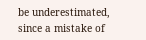be underestimated, since a mistake of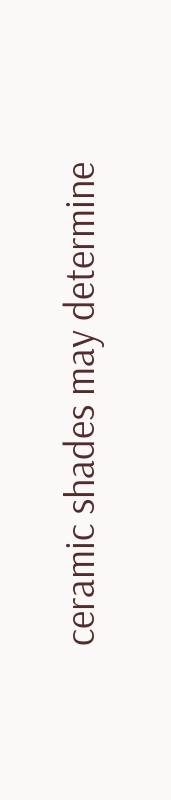ceramic shades may determine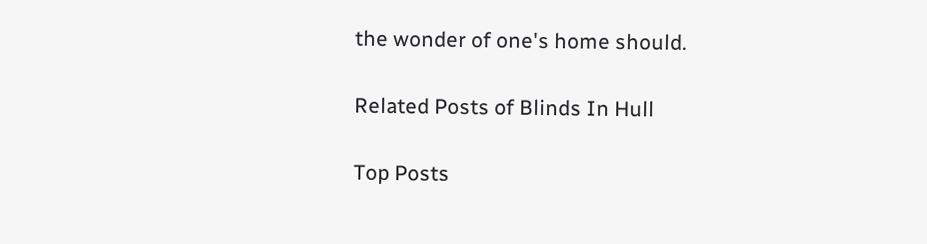the wonder of one's home should.

Related Posts of Blinds In Hull

Top Posts